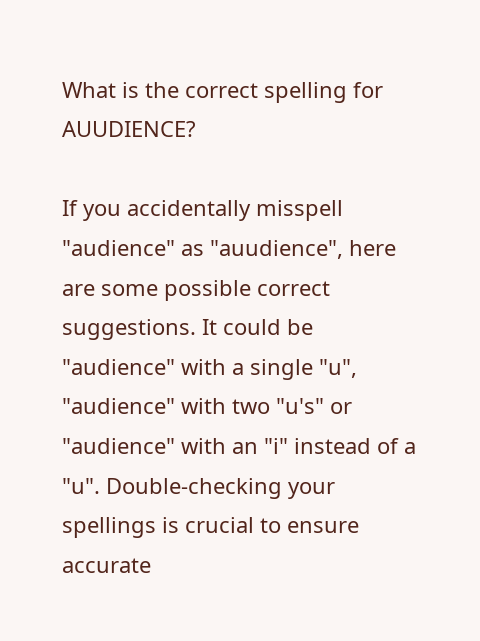What is the correct spelling for AUUDIENCE?

If you accidentally misspell "audience" as "auudience", here are some possible correct suggestions. It could be "audience" with a single "u", "audience" with two "u's" or "audience" with an "i" instead of a "u". Double-checking your spellings is crucial to ensure accurate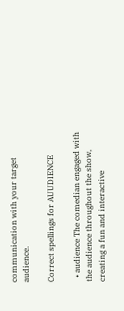communication with your target audience.

Correct spellings for AUUDIENCE

  • audience The comedian engaged with the audience throughout the show, creating a fun and interactive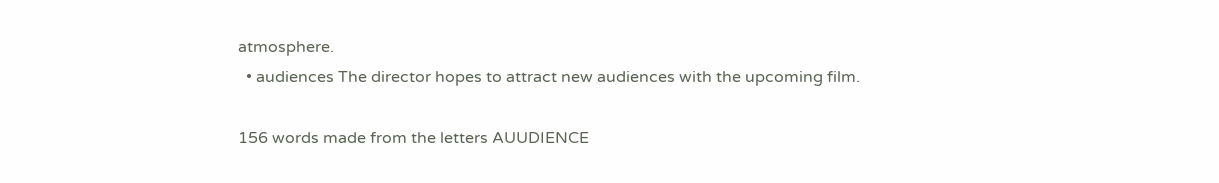atmosphere.
  • audiences The director hopes to attract new audiences with the upcoming film.

156 words made from the letters AUUDIENCE